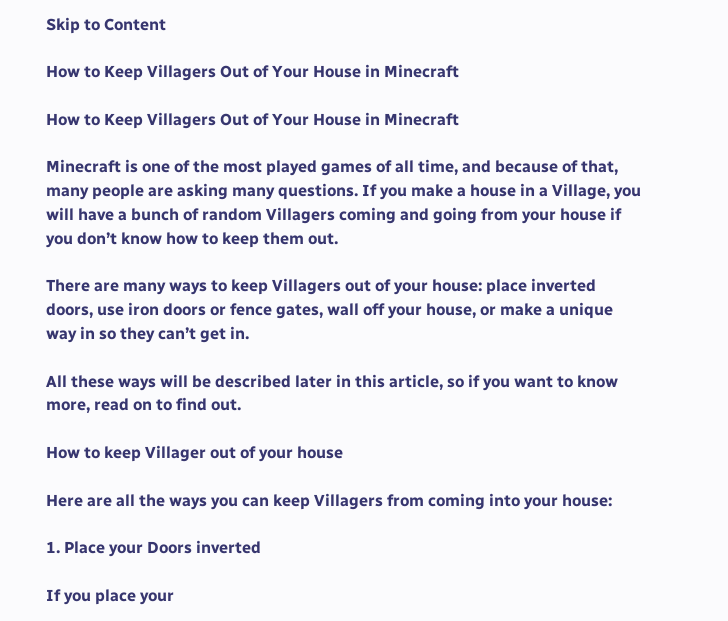Skip to Content

How to Keep Villagers Out of Your House in Minecraft

How to Keep Villagers Out of Your House in Minecraft

Minecraft is one of the most played games of all time, and because of that, many people are asking many questions. If you make a house in a Village, you will have a bunch of random Villagers coming and going from your house if you don’t know how to keep them out.

There are many ways to keep Villagers out of your house: place inverted doors, use iron doors or fence gates, wall off your house, or make a unique way in so they can’t get in.

All these ways will be described later in this article, so if you want to know more, read on to find out.

How to keep Villager out of your house

Here are all the ways you can keep Villagers from coming into your house:

1. Place your Doors inverted

If you place your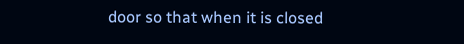door so that when it is closed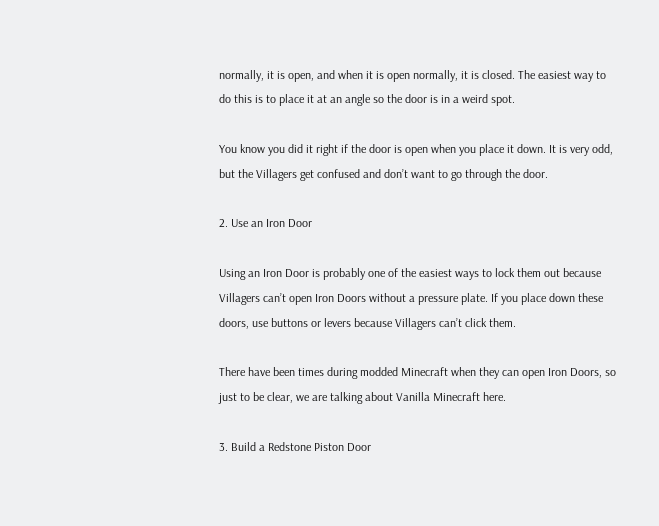normally, it is open, and when it is open normally, it is closed. The easiest way to do this is to place it at an angle so the door is in a weird spot.

You know you did it right if the door is open when you place it down. It is very odd, but the Villagers get confused and don’t want to go through the door.

2. Use an Iron Door

Using an Iron Door is probably one of the easiest ways to lock them out because Villagers can’t open Iron Doors without a pressure plate. If you place down these doors, use buttons or levers because Villagers can’t click them.

There have been times during modded Minecraft when they can open Iron Doors, so just to be clear, we are talking about Vanilla Minecraft here.

3. Build a Redstone Piston Door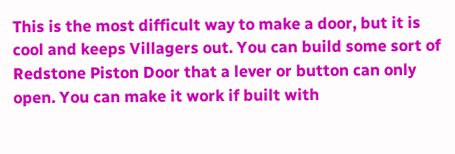This is the most difficult way to make a door, but it is cool and keeps Villagers out. You can build some sort of Redstone Piston Door that a lever or button can only open. You can make it work if built with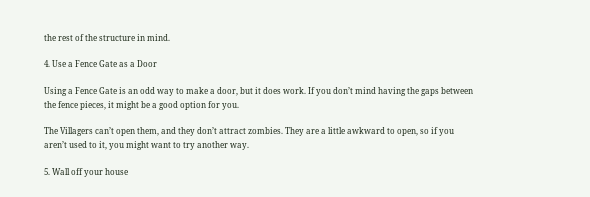the rest of the structure in mind.

4. Use a Fence Gate as a Door

Using a Fence Gate is an odd way to make a door, but it does work. If you don’t mind having the gaps between the fence pieces, it might be a good option for you.

The Villagers can’t open them, and they don’t attract zombies. They are a little awkward to open, so if you aren’t used to it, you might want to try another way.

5. Wall off your house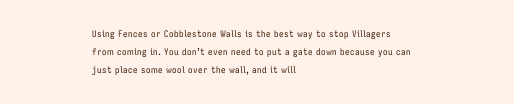Using Fences or Cobblestone Walls is the best way to stop Villagers from coming in. You don’t even need to put a gate down because you can just place some wool over the wall, and it will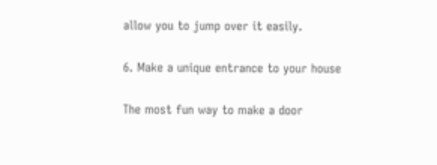allow you to jump over it easily.

6. Make a unique entrance to your house

The most fun way to make a door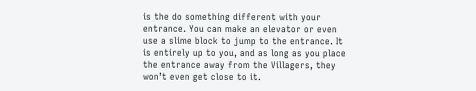is the do something different with your entrance. You can make an elevator or even use a slime block to jump to the entrance. It is entirely up to you, and as long as you place the entrance away from the Villagers, they won’t even get close to it.